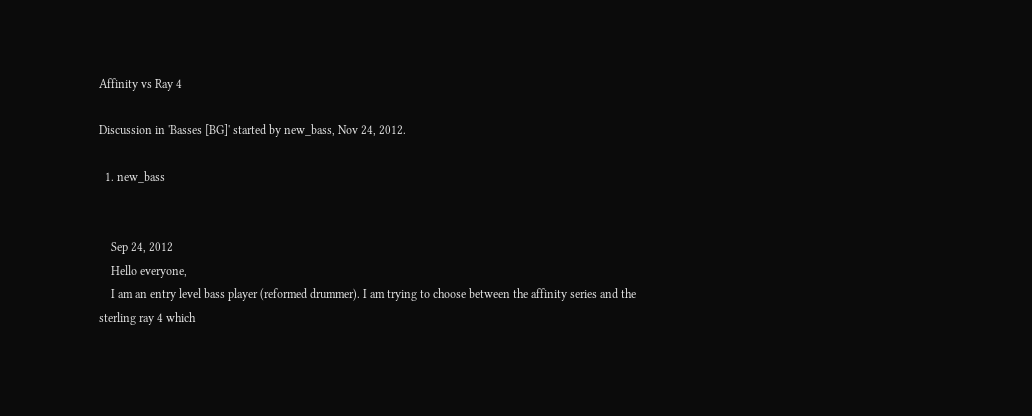Affinity vs Ray 4

Discussion in 'Basses [BG]' started by new_bass, Nov 24, 2012.

  1. new_bass


    Sep 24, 2012
    Hello everyone,
    I am an entry level bass player (reformed drummer). I am trying to choose between the affinity series and the sterling ray 4 which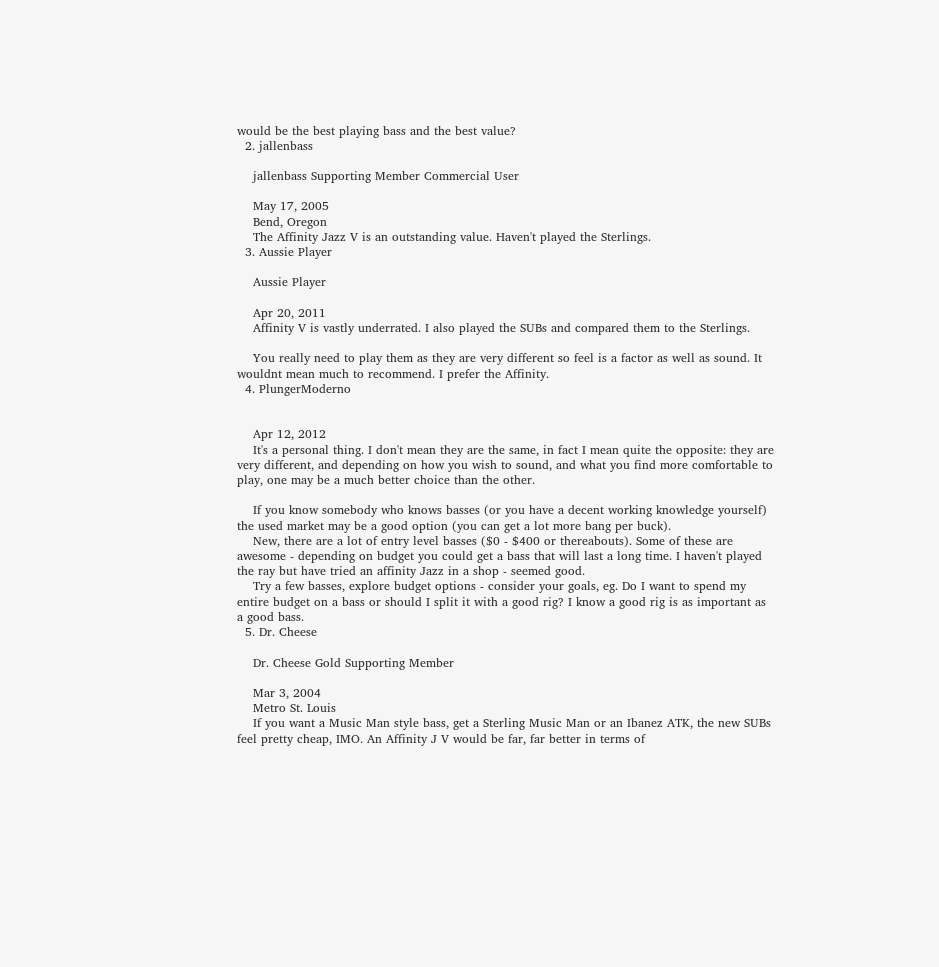would be the best playing bass and the best value?
  2. jallenbass

    jallenbass Supporting Member Commercial User

    May 17, 2005
    Bend, Oregon
    The Affinity Jazz V is an outstanding value. Haven't played the Sterlings.
  3. Aussie Player

    Aussie Player

    Apr 20, 2011
    Affinity V is vastly underrated. I also played the SUBs and compared them to the Sterlings.

    You really need to play them as they are very different so feel is a factor as well as sound. It wouldnt mean much to recommend. I prefer the Affinity.
  4. PlungerModerno


    Apr 12, 2012
    It's a personal thing. I don't mean they are the same, in fact I mean quite the opposite: they are very different, and depending on how you wish to sound, and what you find more comfortable to play, one may be a much better choice than the other.

    If you know somebody who knows basses (or you have a decent working knowledge yourself) the used market may be a good option (you can get a lot more bang per buck).
    New, there are a lot of entry level basses ($0 - $400 or thereabouts). Some of these are awesome - depending on budget you could get a bass that will last a long time. I haven't played the ray but have tried an affinity Jazz in a shop - seemed good.
    Try a few basses, explore budget options - consider your goals, eg. Do I want to spend my entire budget on a bass or should I split it with a good rig? I know a good rig is as important as a good bass.
  5. Dr. Cheese

    Dr. Cheese Gold Supporting Member

    Mar 3, 2004
    Metro St. Louis
    If you want a Music Man style bass, get a Sterling Music Man or an Ibanez ATK, the new SUBs feel pretty cheap, IMO. An Affinity J V would be far, far better in terms of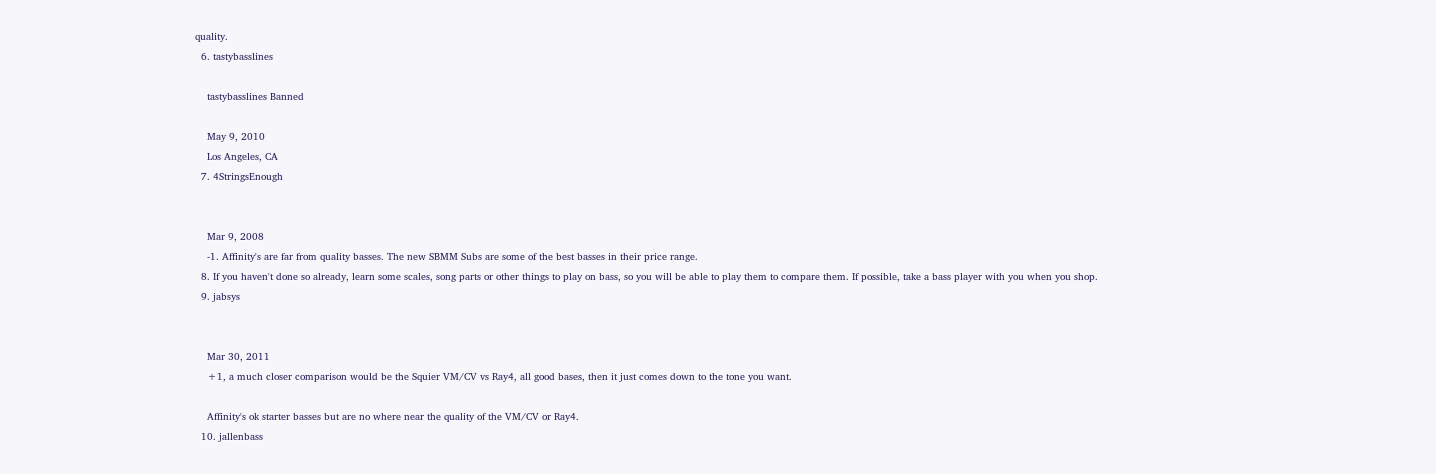quality.
  6. tastybasslines

    tastybasslines Banned

    May 9, 2010
    Los Angeles, CA
  7. 4StringsEnough


    Mar 9, 2008
    -1. Affinity's are far from quality basses. The new SBMM Subs are some of the best basses in their price range.
  8. If you haven't done so already, learn some scales, song parts or other things to play on bass, so you will be able to play them to compare them. If possible, take a bass player with you when you shop.
  9. jabsys


    Mar 30, 2011
    +1, a much closer comparison would be the Squier VM/CV vs Ray4, all good bases, then it just comes down to the tone you want.

    Affinity's ok starter basses but are no where near the quality of the VM/CV or Ray4.
  10. jallenbass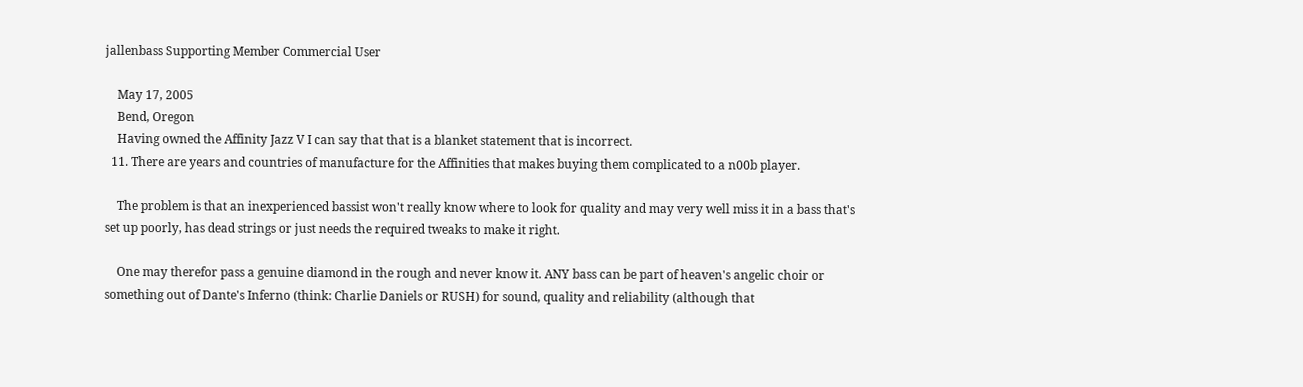jallenbass Supporting Member Commercial User

    May 17, 2005
    Bend, Oregon
    Having owned the Affinity Jazz V I can say that that is a blanket statement that is incorrect.
  11. There are years and countries of manufacture for the Affinities that makes buying them complicated to a n00b player.

    The problem is that an inexperienced bassist won't really know where to look for quality and may very well miss it in a bass that's set up poorly, has dead strings or just needs the required tweaks to make it right.

    One may therefor pass a genuine diamond in the rough and never know it. ANY bass can be part of heaven's angelic choir or something out of Dante's Inferno (think: Charlie Daniels or RUSH) for sound, quality and reliability (although that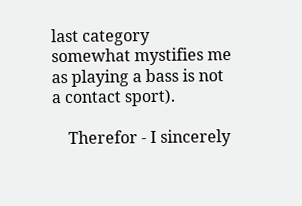last category somewhat mystifies me as playing a bass is not a contact sport).

    Therefor - I sincerely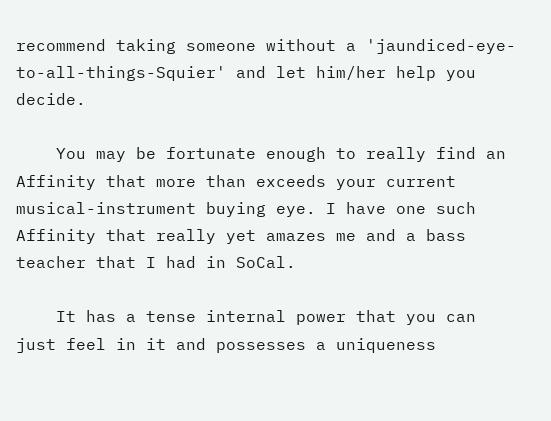recommend taking someone without a 'jaundiced-eye-to-all-things-Squier' and let him/her help you decide.

    You may be fortunate enough to really find an Affinity that more than exceeds your current musical-instrument buying eye. I have one such Affinity that really yet amazes me and a bass teacher that I had in SoCal.

    It has a tense internal power that you can just feel in it and possesses a uniqueness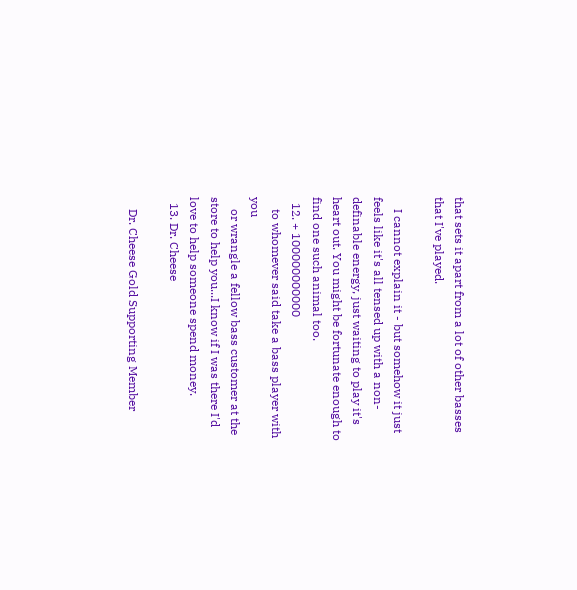that sets it apart from a lot of other basses that I've played.

    I cannot explain it - but somehow it just feels like it's all tensed up with a non-definable energy, just waiting to play it's heart out. You might be fortunate enough to find one such animal too.
  12. + 100000000000
    to whomever said take a bass player with you
    or wrangle a fellow bass customer at the store to help you...I know if I was there I'd love to help someone spend money.
  13. Dr. Cheese

    Dr. Cheese Gold Supporting Member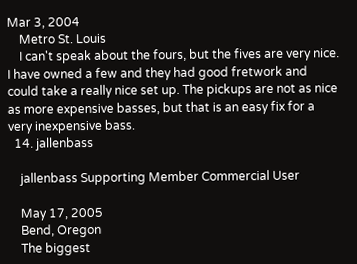Mar 3, 2004
    Metro St. Louis
    I can't speak about the fours, but the fives are very nice. I have owned a few and they had good fretwork and could take a really nice set up. The pickups are not as nice as more expensive basses, but that is an easy fix for a very inexpensive bass.
  14. jallenbass

    jallenbass Supporting Member Commercial User

    May 17, 2005
    Bend, Oregon
    The biggest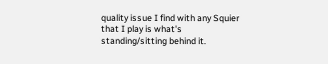quality issue I find with any Squier that I play is what's standing/sitting behind it.